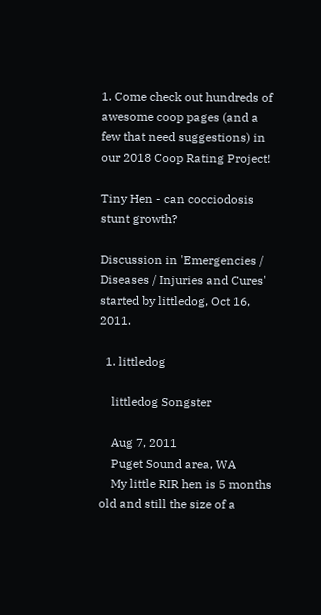1. Come check out hundreds of awesome coop pages (and a few that need suggestions) in our 2018 Coop Rating Project!

Tiny Hen - can cocciodosis stunt growth?

Discussion in 'Emergencies / Diseases / Injuries and Cures' started by littledog, Oct 16, 2011.

  1. littledog

    littledog Songster

    Aug 7, 2011
    Puget Sound area, WA
    My little RIR hen is 5 months old and still the size of a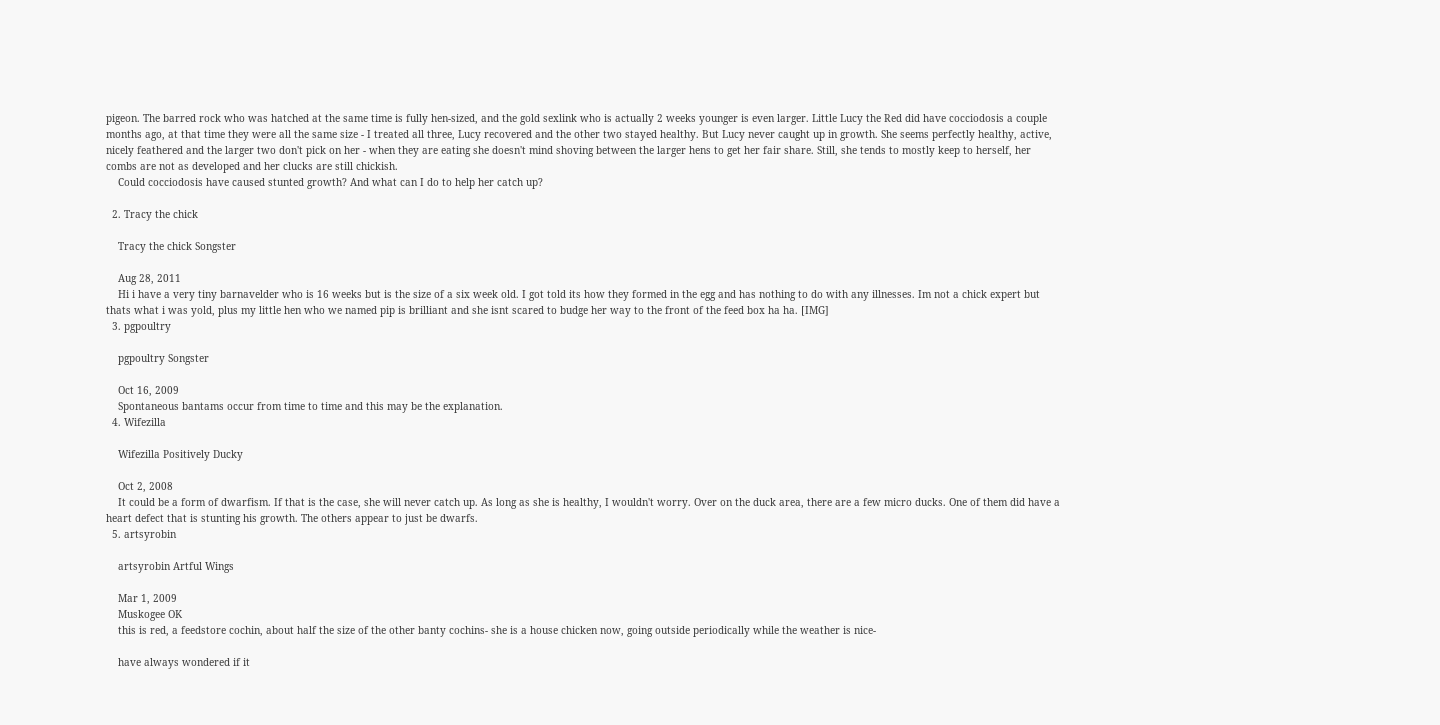pigeon. The barred rock who was hatched at the same time is fully hen-sized, and the gold sexlink who is actually 2 weeks younger is even larger. Little Lucy the Red did have cocciodosis a couple months ago, at that time they were all the same size - I treated all three, Lucy recovered and the other two stayed healthy. But Lucy never caught up in growth. She seems perfectly healthy, active, nicely feathered and the larger two don't pick on her - when they are eating she doesn't mind shoving between the larger hens to get her fair share. Still, she tends to mostly keep to herself, her combs are not as developed and her clucks are still chickish.
    Could cocciodosis have caused stunted growth? And what can I do to help her catch up?

  2. Tracy the chick

    Tracy the chick Songster

    Aug 28, 2011
    Hi i have a very tiny barnavelder who is 16 weeks but is the size of a six week old. I got told its how they formed in the egg and has nothing to do with any illnesses. Im not a chick expert but thats what i was yold, plus my little hen who we named pip is brilliant and she isnt scared to budge her way to the front of the feed box ha ha. [IMG]
  3. pgpoultry

    pgpoultry Songster

    Oct 16, 2009
    Spontaneous bantams occur from time to time and this may be the explanation.
  4. Wifezilla

    Wifezilla Positively Ducky

    Oct 2, 2008
    It could be a form of dwarfism. If that is the case, she will never catch up. As long as she is healthy, I wouldn't worry. Over on the duck area, there are a few micro ducks. One of them did have a heart defect that is stunting his growth. The others appear to just be dwarfs.
  5. artsyrobin

    artsyrobin Artful Wings

    Mar 1, 2009
    Muskogee OK
    this is red, a feedstore cochin, about half the size of the other banty cochins- she is a house chicken now, going outside periodically while the weather is nice-

    have always wondered if it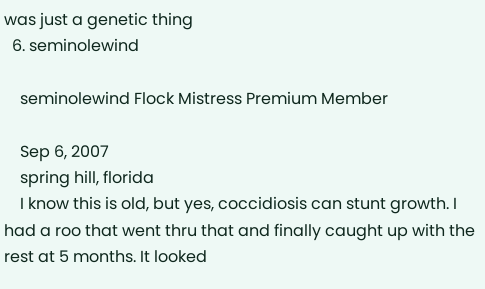was just a genetic thing
  6. seminolewind

    seminolewind Flock Mistress Premium Member

    Sep 6, 2007
    spring hill, florida
    I know this is old, but yes, coccidiosis can stunt growth. I had a roo that went thru that and finally caught up with the rest at 5 months. It looked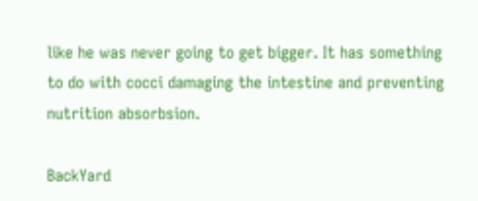like he was never going to get bigger. It has something to do with cocci damaging the intestine and preventing nutrition absorbsion.

BackYard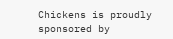Chickens is proudly sponsored by